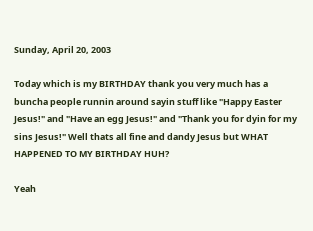Sunday, April 20, 2003

Today which is my BIRTHDAY thank you very much has a buncha people runnin around sayin stuff like "Happy Easter Jesus!" and "Have an egg Jesus!" and "Thank you for dyin for my sins Jesus!" Well thats all fine and dandy Jesus but WHAT HAPPENED TO MY BIRTHDAY HUH?

Yeah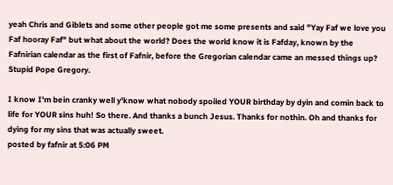yeah Chris and Giblets and some other people got me some presents and said "Yay Faf we love you Faf hooray Faf" but what about the world? Does the world know it is Fafday, known by the Fafnirian calendar as the first of Fafnir, before the Gregorian calendar came an messed things up? Stupid Pope Gregory.

I know I'm bein cranky well y'know what nobody spoiled YOUR birthday by dyin and comin back to life for YOUR sins huh! So there. And thanks a bunch Jesus. Thanks for nothin. Oh and thanks for dying for my sins that was actually sweet.
posted by fafnir at 5:06 PM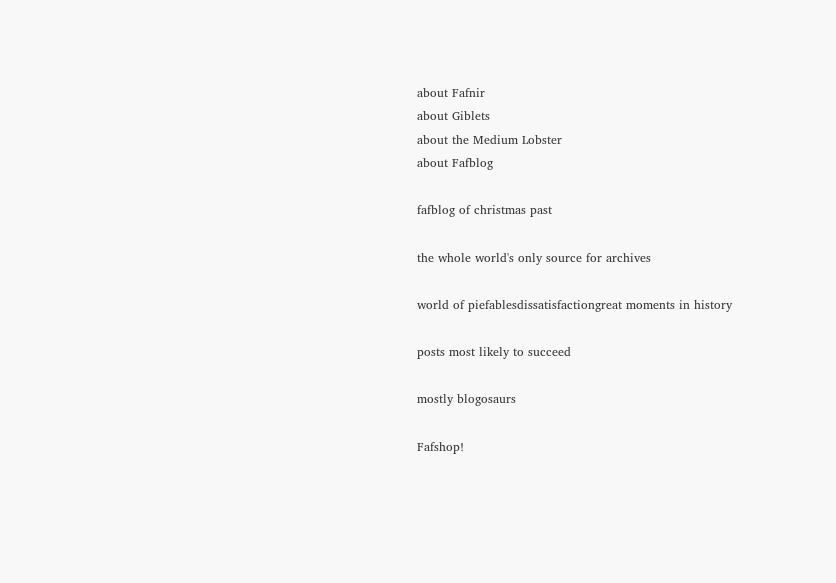about Fafnir
about Giblets
about the Medium Lobster
about Fafblog

fafblog of christmas past

the whole world's only source for archives

world of piefablesdissatisfactiongreat moments in history

posts most likely to succeed

mostly blogosaurs

Fafshop!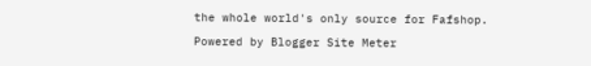the whole world's only source for Fafshop.

Powered by Blogger Site Meter